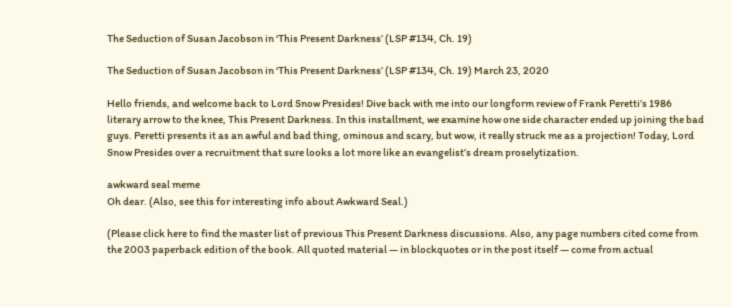The Seduction of Susan Jacobson in ‘This Present Darkness’ (LSP #134, Ch. 19)

The Seduction of Susan Jacobson in ‘This Present Darkness’ (LSP #134, Ch. 19) March 23, 2020

Hello friends, and welcome back to Lord Snow Presides! Dive back with me into our longform review of Frank Peretti’s 1986 literary arrow to the knee, This Present Darkness. In this installment, we examine how one side character ended up joining the bad guys. Peretti presents it as an awful and bad thing, ominous and scary, but wow, it really struck me as a projection! Today, Lord Snow Presides over a recruitment that sure looks a lot more like an evangelist’s dream proselytization.

awkward seal meme
Oh dear. (Also, see this for interesting info about Awkward Seal.)

(Please click here to find the master list of previous This Present Darkness discussions. Also, any page numbers cited come from the 2003 paperback edition of the book. All quoted material — in blockquotes or in the post itself — come from actual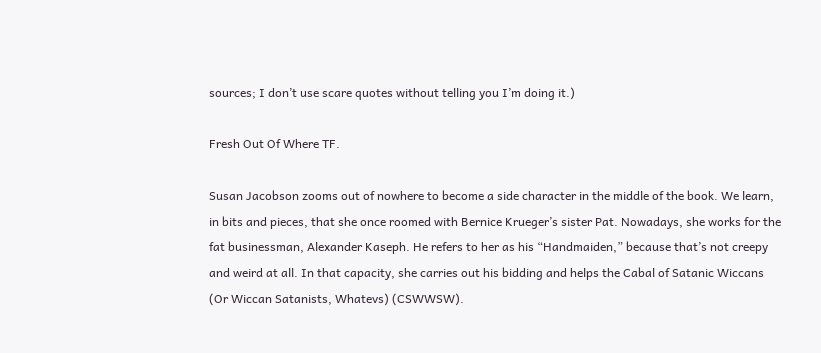sources; I don’t use scare quotes without telling you I’m doing it.)

Fresh Out Of Where TF.

Susan Jacobson zooms out of nowhere to become a side character in the middle of the book. We learn, in bits and pieces, that she once roomed with Bernice Krueger’s sister Pat. Nowadays, she works for the fat businessman, Alexander Kaseph. He refers to her as his “Handmaiden,” because that’s not creepy and weird at all. In that capacity, she carries out his bidding and helps the Cabal of Satanic Wiccans (Or Wiccan Satanists, Whatevs) (CSWWSW).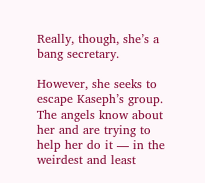Really, though, she’s a bang secretary.

However, she seeks to escape Kaseph’s group. The angels know about her and are trying to help her do it — in the weirdest and least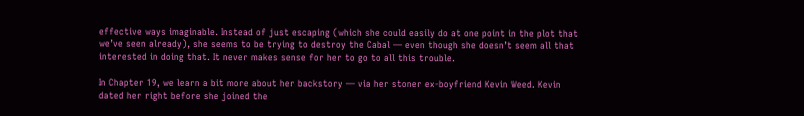effective ways imaginable. Instead of just escaping (which she could easily do at one point in the plot that we’ve seen already), she seems to be trying to destroy the Cabal — even though she doesn’t seem all that interested in doing that. It never makes sense for her to go to all this trouble.

In Chapter 19, we learn a bit more about her backstory — via her stoner ex-boyfriend Kevin Weed. Kevin dated her right before she joined the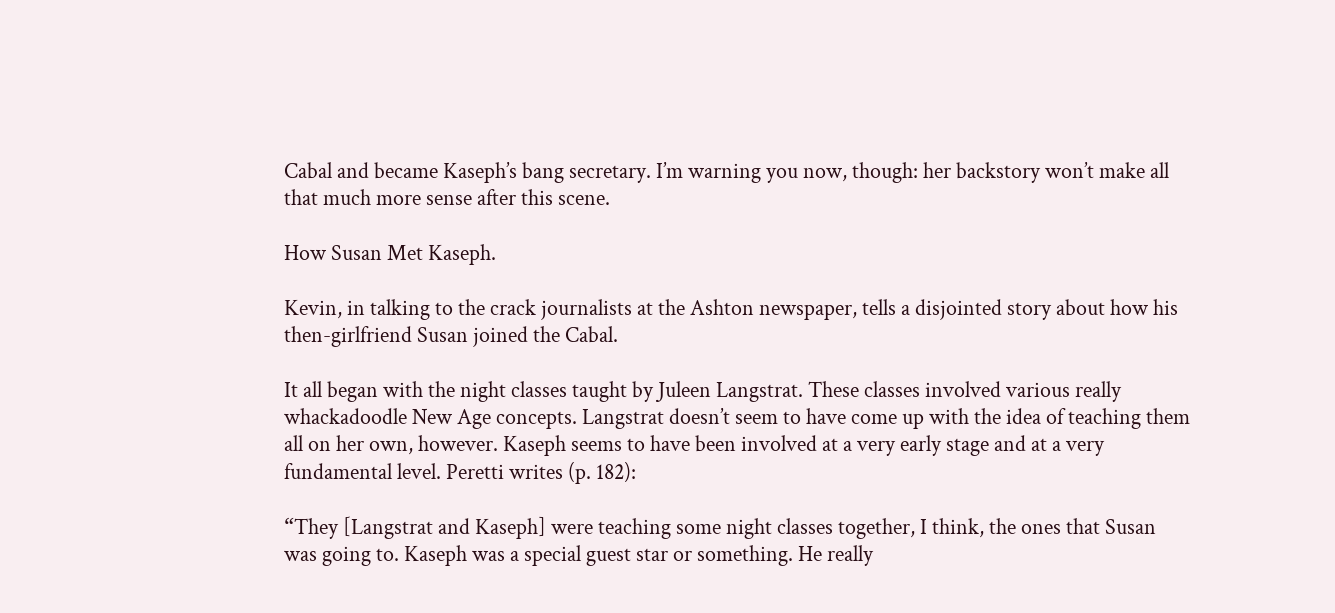Cabal and became Kaseph’s bang secretary. I’m warning you now, though: her backstory won’t make all that much more sense after this scene.

How Susan Met Kaseph.

Kevin, in talking to the crack journalists at the Ashton newspaper, tells a disjointed story about how his then-girlfriend Susan joined the Cabal.

It all began with the night classes taught by Juleen Langstrat. These classes involved various really whackadoodle New Age concepts. Langstrat doesn’t seem to have come up with the idea of teaching them all on her own, however. Kaseph seems to have been involved at a very early stage and at a very fundamental level. Peretti writes (p. 182):

“They [Langstrat and Kaseph] were teaching some night classes together, I think, the ones that Susan was going to. Kaseph was a special guest star or something. He really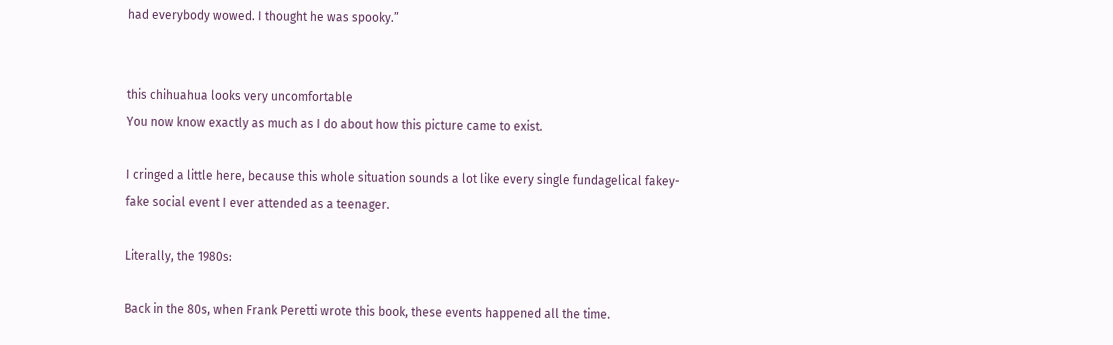had everybody wowed. I thought he was spooky.”


this chihuahua looks very uncomfortable
You now know exactly as much as I do about how this picture came to exist.

I cringed a little here, because this whole situation sounds a lot like every single fundagelical fakey-fake social event I ever attended as a teenager.

Literally, the 1980s:

Back in the 80s, when Frank Peretti wrote this book, these events happened all the time.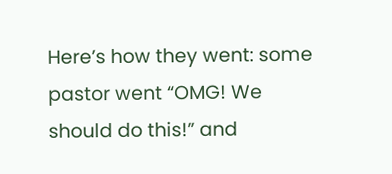Here’s how they went: some pastor went “OMG! We should do this!” and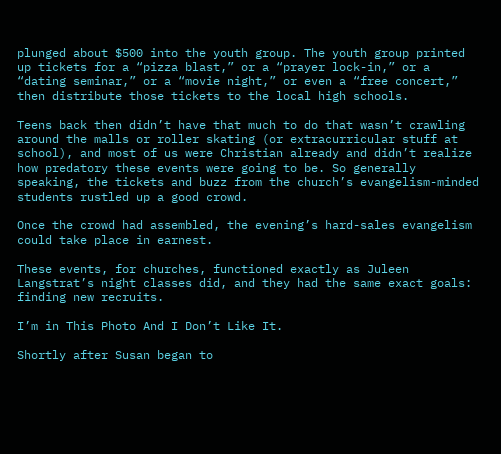plunged about $500 into the youth group. The youth group printed up tickets for a “pizza blast,” or a “prayer lock-in,” or a “dating seminar,” or a “movie night,” or even a “free concert,” then distribute those tickets to the local high schools.

Teens back then didn’t have that much to do that wasn’t crawling around the malls or roller skating (or extracurricular stuff at school), and most of us were Christian already and didn’t realize how predatory these events were going to be. So generally speaking, the tickets and buzz from the church’s evangelism-minded students rustled up a good crowd.

Once the crowd had assembled, the evening’s hard-sales evangelism could take place in earnest.

These events, for churches, functioned exactly as Juleen Langstrat’s night classes did, and they had the same exact goals: finding new recruits.

I’m in This Photo And I Don’t Like It.

Shortly after Susan began to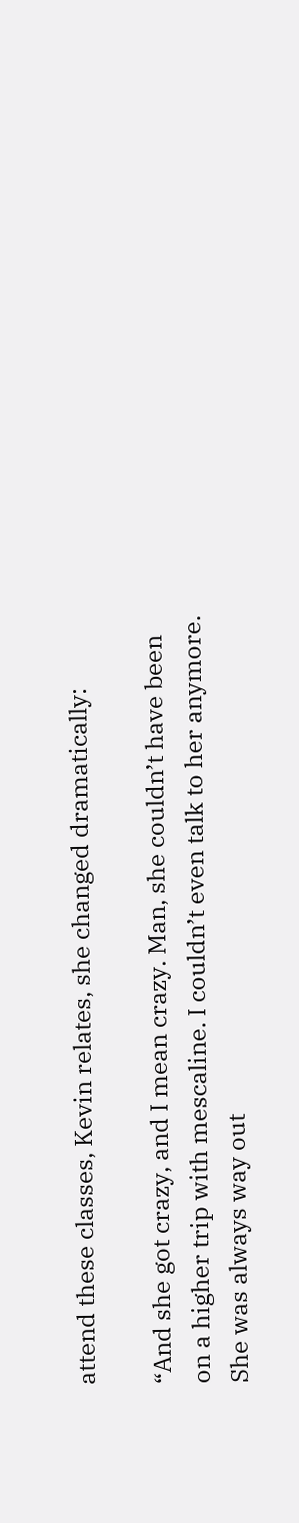attend these classes, Kevin relates, she changed dramatically:

“And she got crazy, and I mean crazy. Man, she couldn’t have been on a higher trip with mescaline. I couldn’t even talk to her anymore. She was always way out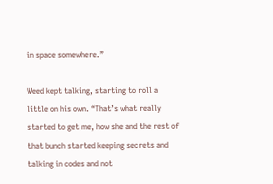in space somewhere.”

Weed kept talking, starting to roll a little on his own. “That’s what really started to get me, how she and the rest of that bunch started keeping secrets and talking in codes and not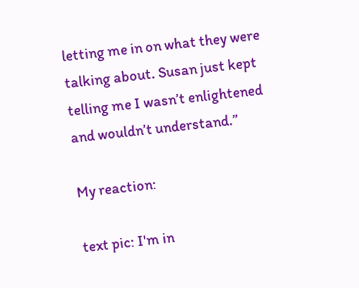letting me in on what they were talking about. Susan just kept telling me I wasn’t enlightened and wouldn’t understand.”

My reaction:

text pic: I'm in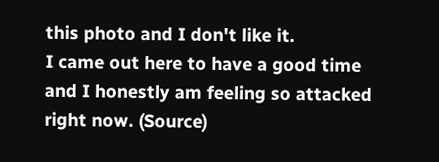this photo and I don't like it.
I came out here to have a good time and I honestly am feeling so attacked right now. (Source)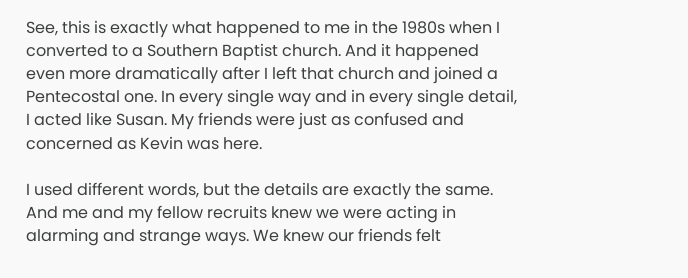See, this is exactly what happened to me in the 1980s when I converted to a Southern Baptist church. And it happened even more dramatically after I left that church and joined a Pentecostal one. In every single way and in every single detail, I acted like Susan. My friends were just as confused and concerned as Kevin was here.

I used different words, but the details are exactly the same. And me and my fellow recruits knew we were acting in alarming and strange ways. We knew our friends felt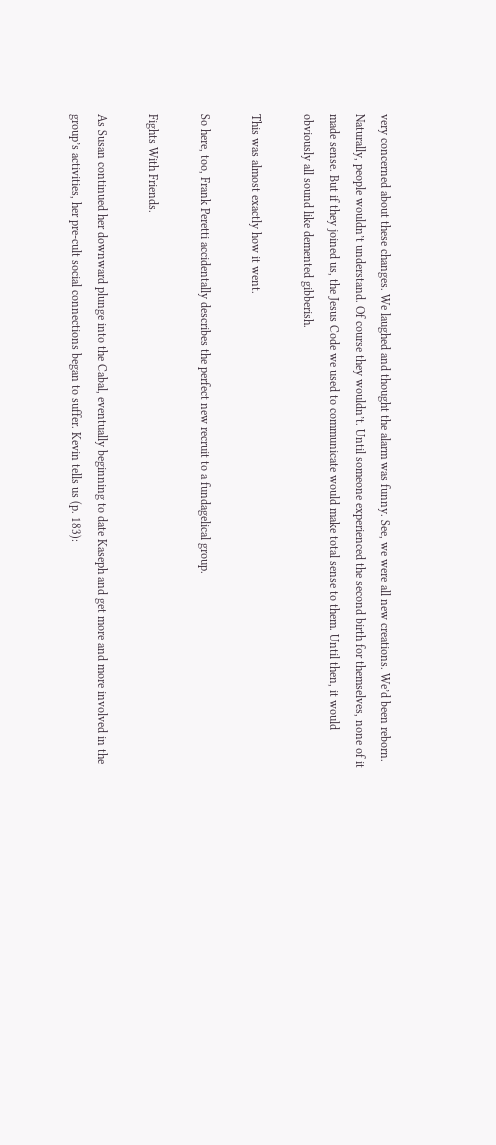very concerned about these changes. We laughed and thought the alarm was funny. See, we were all new creations. We’d been reborn. Naturally, people wouldn’t understand. Of course they wouldn’t. Until someone experienced the second birth for themselves, none of it made sense. But if they joined us, the Jesus Code we used to communicate would make total sense to them. Until then, it would obviously all sound like demented gibberish.

This was almost exactly how it went.

So here, too, Frank Peretti accidentally describes the perfect new recruit to a fundagelical group.

Fights With Friends.

As Susan continued her downward plunge into the Cabal, eventually beginning to date Kaseph and get more and more involved in the group’s activities, her pre-cult social connections began to suffer. Kevin tells us (p. 183):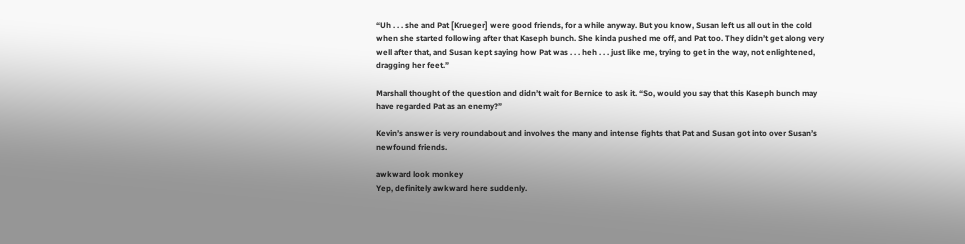“Uh . . . she and Pat [Krueger] were good friends, for a while anyway. But you know, Susan left us all out in the cold when she started following after that Kaseph bunch. She kinda pushed me off, and Pat too. They didn’t get along very well after that, and Susan kept saying how Pat was . . . heh . . . just like me, trying to get in the way, not enlightened, dragging her feet.”

Marshall thought of the question and didn’t wait for Bernice to ask it. “So, would you say that this Kaseph bunch may have regarded Pat as an enemy?”

Kevin’s answer is very roundabout and involves the many and intense fights that Pat and Susan got into over Susan’s newfound friends.

awkward look monkey
Yep, definitely awkward here suddenly.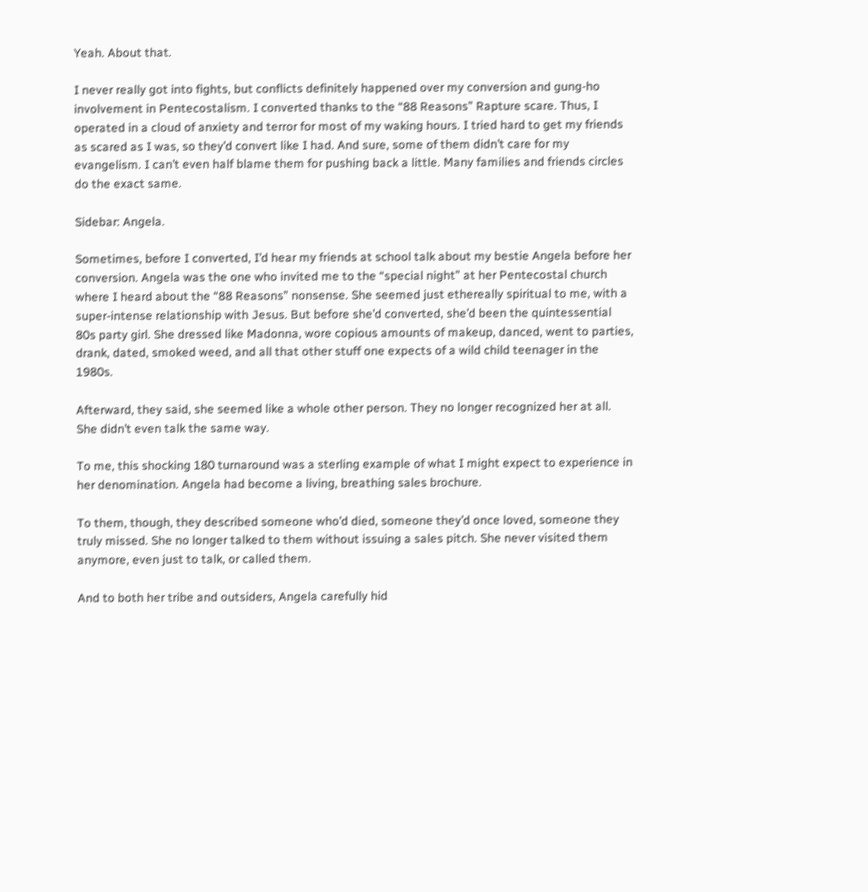Yeah. About that.

I never really got into fights, but conflicts definitely happened over my conversion and gung-ho involvement in Pentecostalism. I converted thanks to the “88 Reasons” Rapture scare. Thus, I operated in a cloud of anxiety and terror for most of my waking hours. I tried hard to get my friends as scared as I was, so they’d convert like I had. And sure, some of them didn’t care for my evangelism. I can’t even half blame them for pushing back a little. Many families and friends circles do the exact same.

Sidebar: Angela.

Sometimes, before I converted, I’d hear my friends at school talk about my bestie Angela before her conversion. Angela was the one who invited me to the “special night” at her Pentecostal church where I heard about the “88 Reasons” nonsense. She seemed just ethereally spiritual to me, with a super-intense relationship with Jesus. But before she’d converted, she’d been the quintessential 80s party girl. She dressed like Madonna, wore copious amounts of makeup, danced, went to parties, drank, dated, smoked weed, and all that other stuff one expects of a wild child teenager in the 1980s.

Afterward, they said, she seemed like a whole other person. They no longer recognized her at all. She didn’t even talk the same way.

To me, this shocking 180 turnaround was a sterling example of what I might expect to experience in her denomination. Angela had become a living, breathing sales brochure.

To them, though, they described someone who’d died, someone they’d once loved, someone they truly missed. She no longer talked to them without issuing a sales pitch. She never visited them anymore, even just to talk, or called them.

And to both her tribe and outsiders, Angela carefully hid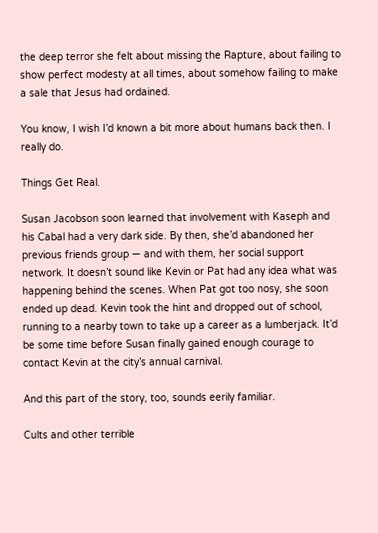the deep terror she felt about missing the Rapture, about failing to show perfect modesty at all times, about somehow failing to make a sale that Jesus had ordained.

You know, I wish I’d known a bit more about humans back then. I really do.

Things Get Real.

Susan Jacobson soon learned that involvement with Kaseph and his Cabal had a very dark side. By then, she’d abandoned her previous friends group — and with them, her social support network. It doesn’t sound like Kevin or Pat had any idea what was happening behind the scenes. When Pat got too nosy, she soon ended up dead. Kevin took the hint and dropped out of school, running to a nearby town to take up a career as a lumberjack. It’d be some time before Susan finally gained enough courage to contact Kevin at the city’s annual carnival.

And this part of the story, too, sounds eerily familiar.

Cults and other terrible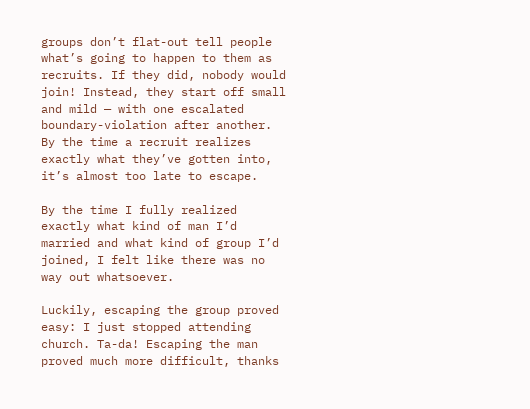groups don’t flat-out tell people what’s going to happen to them as recruits. If they did, nobody would join! Instead, they start off small and mild — with one escalated boundary-violation after another. By the time a recruit realizes exactly what they’ve gotten into, it’s almost too late to escape.

By the time I fully realized exactly what kind of man I’d married and what kind of group I’d joined, I felt like there was no way out whatsoever.

Luckily, escaping the group proved easy: I just stopped attending church. Ta-da! Escaping the man proved much more difficult, thanks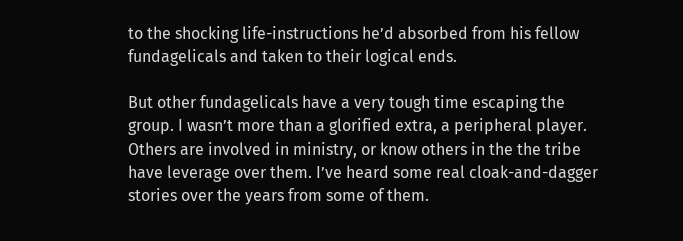to the shocking life-instructions he’d absorbed from his fellow fundagelicals and taken to their logical ends.

But other fundagelicals have a very tough time escaping the group. I wasn’t more than a glorified extra, a peripheral player. Others are involved in ministry, or know others in the the tribe have leverage over them. I’ve heard some real cloak-and-dagger stories over the years from some of them.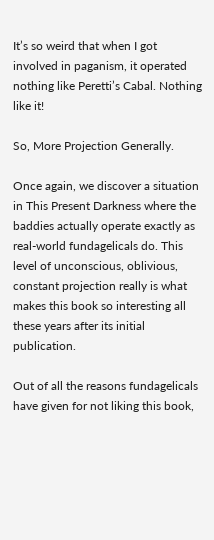It’s so weird that when I got involved in paganism, it operated nothing like Peretti’s Cabal. Nothing like it!

So, More Projection Generally.

Once again, we discover a situation in This Present Darkness where the baddies actually operate exactly as real-world fundagelicals do. This level of unconscious, oblivious, constant projection really is what makes this book so interesting all these years after its initial publication.

Out of all the reasons fundagelicals have given for not liking this book,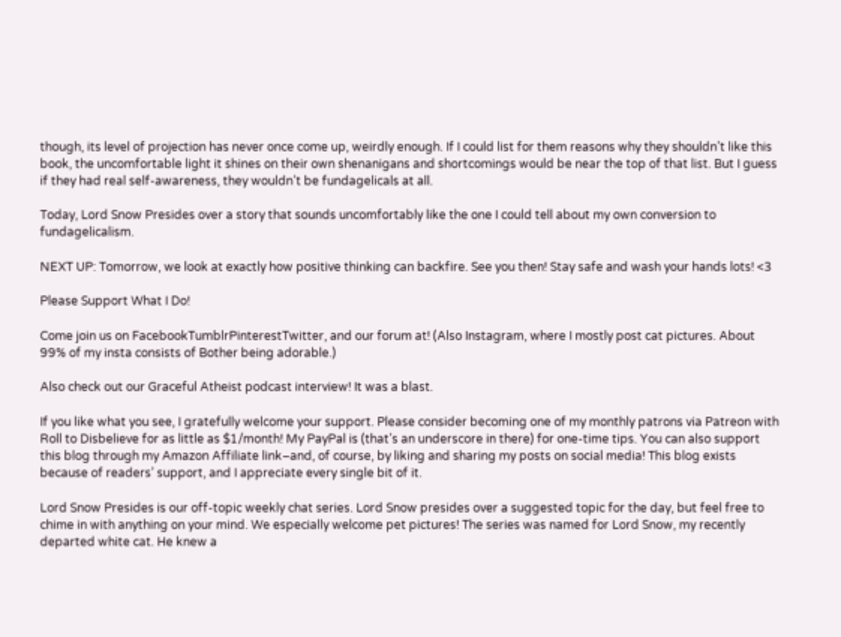though, its level of projection has never once come up, weirdly enough. If I could list for them reasons why they shouldn’t like this book, the uncomfortable light it shines on their own shenanigans and shortcomings would be near the top of that list. But I guess if they had real self-awareness, they wouldn’t be fundagelicals at all.

Today, Lord Snow Presides over a story that sounds uncomfortably like the one I could tell about my own conversion to fundagelicalism.

NEXT UP: Tomorrow, we look at exactly how positive thinking can backfire. See you then! Stay safe and wash your hands lots! <3

Please Support What I Do!

Come join us on FacebookTumblrPinterestTwitter, and our forum at! (Also Instagram, where I mostly post cat pictures. About 99% of my insta consists of Bother being adorable.)

Also check out our Graceful Atheist podcast interview! It was a blast.

If you like what you see, I gratefully welcome your support. Please consider becoming one of my monthly patrons via Patreon with Roll to Disbelieve for as little as $1/month! My PayPal is (that’s an underscore in there) for one-time tips. You can also support this blog through my Amazon Affiliate link–and, of course, by liking and sharing my posts on social media! This blog exists because of readers’ support, and I appreciate every single bit of it.

Lord Snow Presides is our off-topic weekly chat series. Lord Snow presides over a suggested topic for the day, but feel free to chime in with anything on your mind. We especially welcome pet pictures! The series was named for Lord Snow, my recently departed white cat. He knew a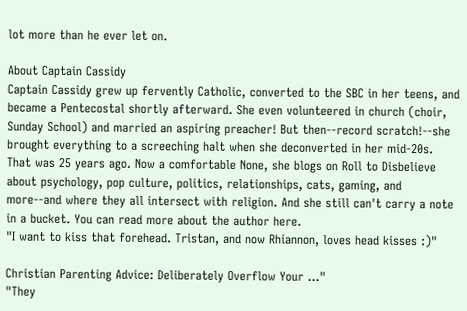lot more than he ever let on.

About Captain Cassidy
Captain Cassidy grew up fervently Catholic, converted to the SBC in her teens, and became a Pentecostal shortly afterward. She even volunteered in church (choir, Sunday School) and married an aspiring preacher! But then--record scratch!--she brought everything to a screeching halt when she deconverted in her mid-20s. That was 25 years ago. Now a comfortable None, she blogs on Roll to Disbelieve about psychology, pop culture, politics, relationships, cats, gaming, and more--and where they all intersect with religion. And she still can't carry a note in a bucket. You can read more about the author here.
"I want to kiss that forehead. Tristan, and now Rhiannon, loves head kisses :)"

Christian Parenting Advice: Deliberately Overflow Your ..."
"They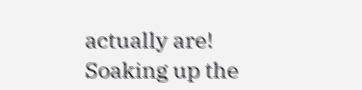actually are! Soaking up the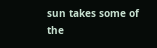sun takes some of the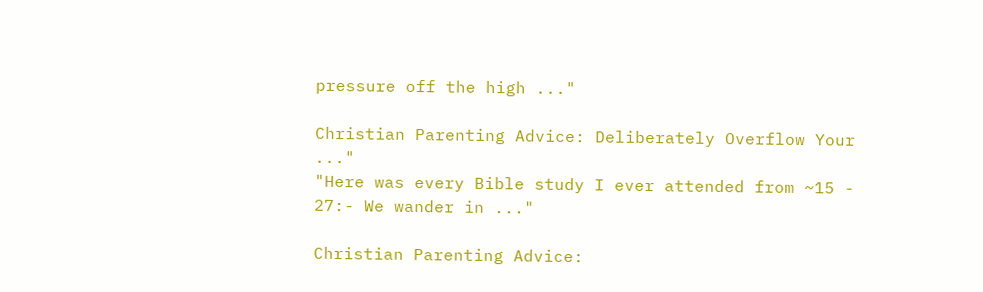pressure off the high ..."

Christian Parenting Advice: Deliberately Overflow Your ..."
"Here was every Bible study I ever attended from ~15 - 27:- We wander in ..."

Christian Parenting Advice: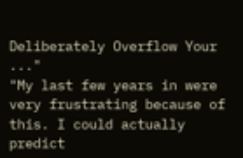Deliberately Overflow Your ..."
"My last few years in were very frustrating because of this. I could actually predict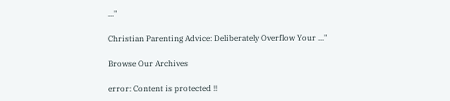..."

Christian Parenting Advice: Deliberately Overflow Your ..."

Browse Our Archives

error: Content is protected !!